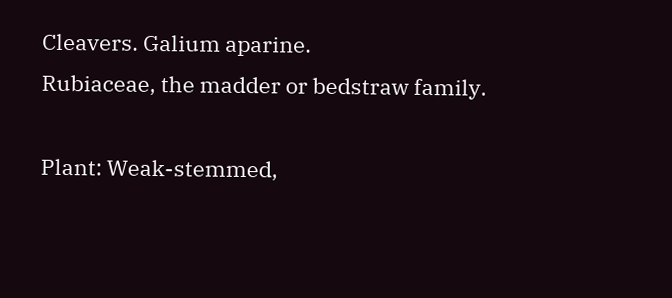Cleavers. Galium aparine.
Rubiaceae, the madder or bedstraw family.

Plant: Weak-stemmed,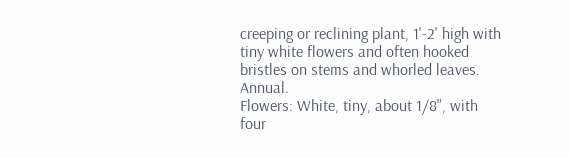creeping or reclining plant, 1'-2' high with tiny white flowers and often hooked bristles on stems and whorled leaves. Annual.
Flowers: White, tiny, about 1/8", with four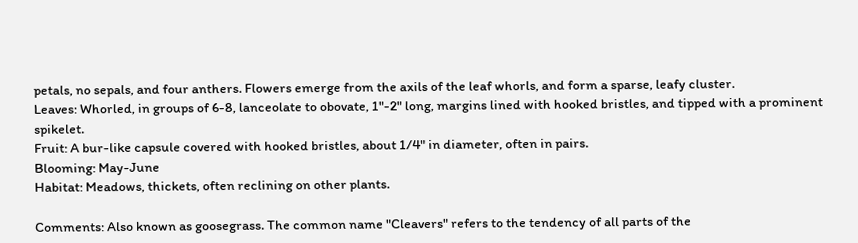petals, no sepals, and four anthers. Flowers emerge from the axils of the leaf whorls, and form a sparse, leafy cluster.
Leaves: Whorled, in groups of 6-8, lanceolate to obovate, 1"-2" long, margins lined with hooked bristles, and tipped with a prominent spikelet.
Fruit: A bur-like capsule covered with hooked bristles, about 1/4" in diameter, often in pairs.
Blooming: May-June
Habitat: Meadows, thickets, often reclining on other plants.

Comments: Also known as goosegrass. The common name "Cleavers" refers to the tendency of all parts of the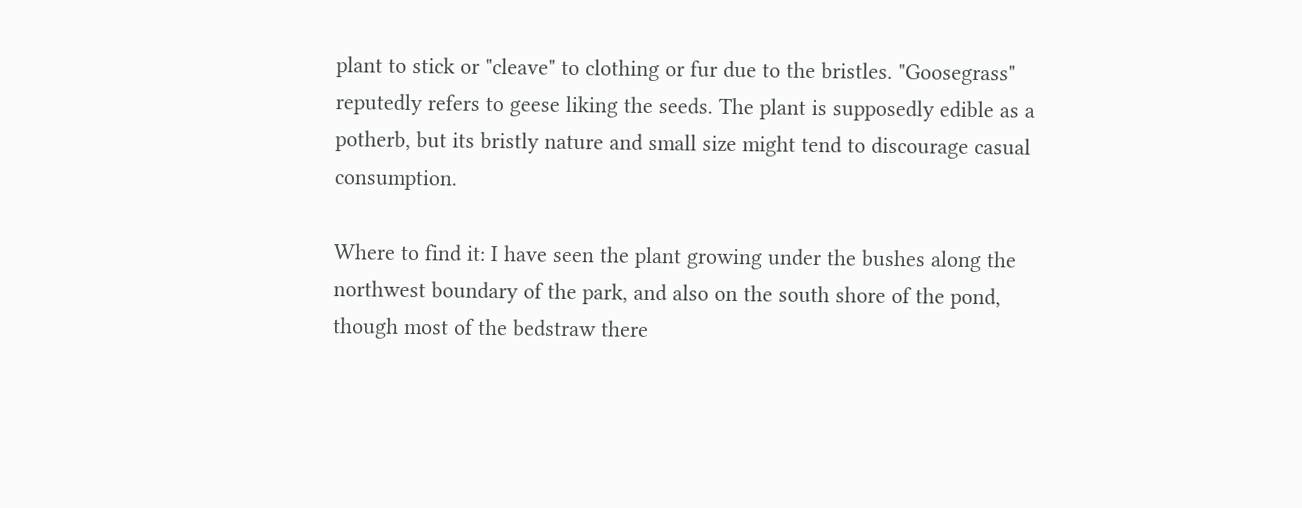plant to stick or "cleave" to clothing or fur due to the bristles. "Goosegrass" reputedly refers to geese liking the seeds. The plant is supposedly edible as a potherb, but its bristly nature and small size might tend to discourage casual consumption.

Where to find it: I have seen the plant growing under the bushes along the northwest boundary of the park, and also on the south shore of the pond, though most of the bedstraw there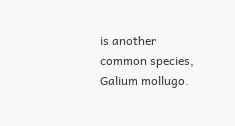is another common species, Galium mollugo.